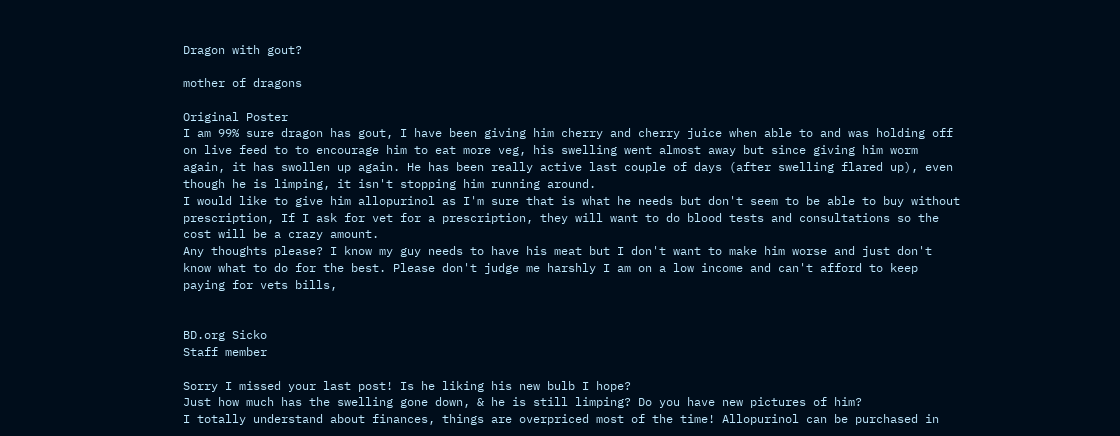Dragon with gout?

mother of dragons

Original Poster
I am 99% sure dragon has gout, I have been giving him cherry and cherry juice when able to and was holding off on live feed to to encourage him to eat more veg, his swelling went almost away but since giving him worm again, it has swollen up again. He has been really active last couple of days (after swelling flared up), even though he is limping, it isn't stopping him running around.
I would like to give him allopurinol as I'm sure that is what he needs but don't seem to be able to buy without prescription, If I ask for vet for a prescription, they will want to do blood tests and consultations so the cost will be a crazy amount.
Any thoughts please? I know my guy needs to have his meat but I don't want to make him worse and just don't know what to do for the best. Please don't judge me harshly I am on a low income and can't afford to keep paying for vets bills,


BD.org Sicko
Staff member

Sorry I missed your last post! Is he liking his new bulb I hope?
Just how much has the swelling gone down, & he is still limping? Do you have new pictures of him?
I totally understand about finances, things are overpriced most of the time! Allopurinol can be purchased in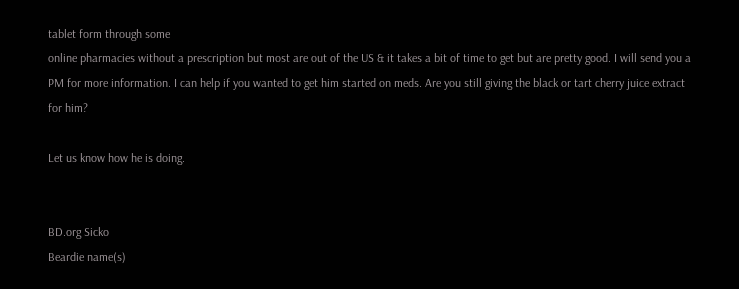tablet form through some
online pharmacies without a prescription but most are out of the US & it takes a bit of time to get but are pretty good. I will send you a
PM for more information. I can help if you wanted to get him started on meds. Are you still giving the black or tart cherry juice extract
for him?

Let us know how he is doing.


BD.org Sicko
Beardie name(s)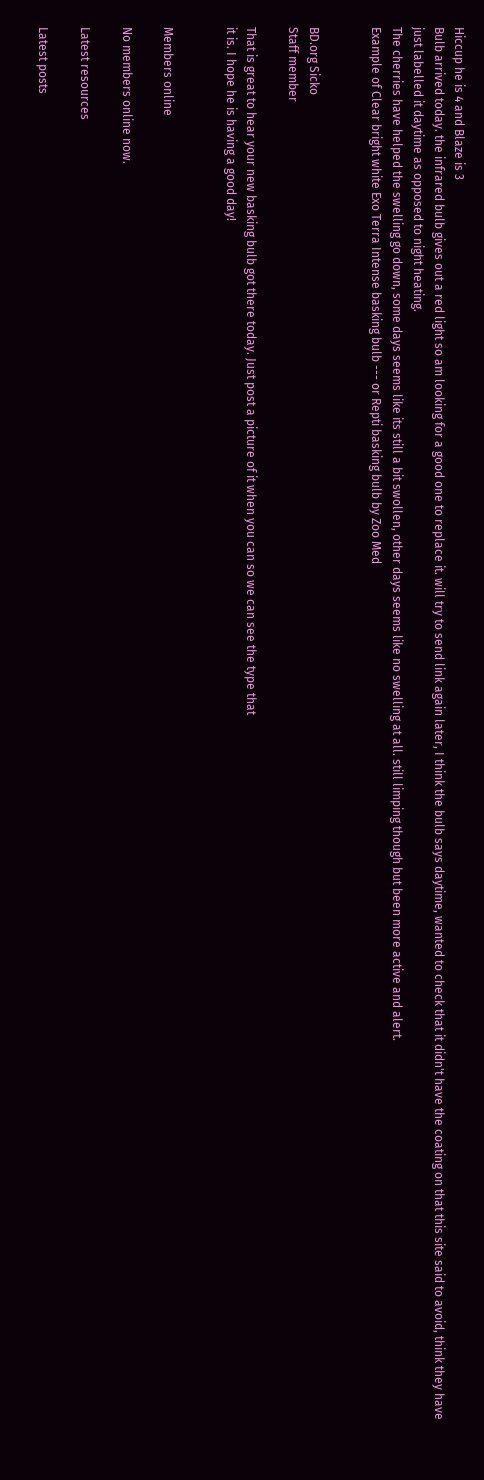Hiccup he is 4 and Blaze is 3
Bulb arrived today. the infrared bulb gives out a red light so am looking for a good one to replace it. will try to send link again later, I think the bulb says daytime, wanted to check that it didn't have the coating on that this site said to avoid, think they have just labelled it daytime as opposed to night heating.
The cherries have helped the swelling go down, some days seems like its still a bit swollen, other days seems like no swelling at all. still limping though but been more active and alert.
Example of Clear bright white Exo Terra Intense basking bulb --- or Repti basking bulb by Zoo Med


BD.org Sicko
Staff member

That is great to hear your new basking bulb got there today. Just post a picture of it when you can so we can see the type that
it is. I hope he is having a good day!


Members online

No members online now.

Latest resources

Latest posts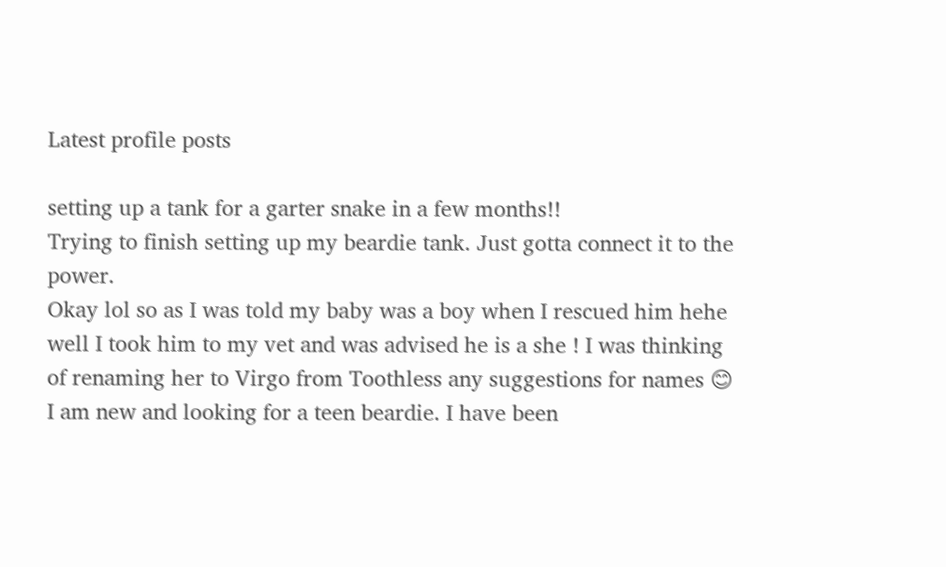Latest profile posts

setting up a tank for a garter snake in a few months!!
Trying to finish setting up my beardie tank. Just gotta connect it to the power.
Okay lol so as I was told my baby was a boy when I rescued him hehe well I took him to my vet and was advised he is a she ! I was thinking of renaming her to Virgo from Toothless any suggestions for names 😊
I am new and looking for a teen beardie. I have been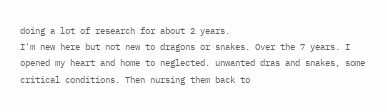doing a lot of research for about 2 years.
I'm new here but not new to dragons or snakes. Over the 7 years. I opened my heart and home to neglected. unwanted dras and snakes, some critical conditions. Then nursing them back to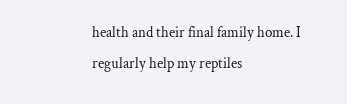health and their final family home. I regularly help my reptiles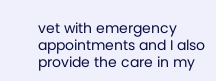vet with emergency appointments and I also provide the care in my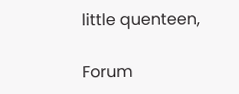little quenteen,

Forum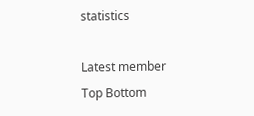statistics

Latest member
Top Bottom